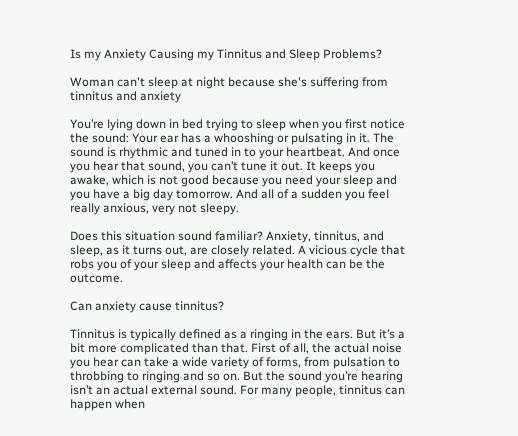Is my Anxiety Causing my Tinnitus and Sleep Problems?

Woman can't sleep at night because she's suffering from tinnitus and anxiety

You’re lying down in bed trying to sleep when you first notice the sound: Your ear has a whooshing or pulsating in it. The sound is rhythmic and tuned in to your heartbeat. And once you hear that sound, you can’t tune it out. It keeps you awake, which is not good because you need your sleep and you have a big day tomorrow. And all of a sudden you feel really anxious, very not sleepy.

Does this situation sound familiar? Anxiety, tinnitus, and sleep, as it turns out, are closely related. A vicious cycle that robs you of your sleep and affects your health can be the outcome.

Can anxiety cause tinnitus?

Tinnitus is typically defined as a ringing in the ears. But it’s a bit more complicated than that. First of all, the actual noise you hear can take a wide variety of forms, from pulsation to throbbing to ringing and so on. But the sound you’re hearing isn’t an actual external sound. For many people, tinnitus can happen when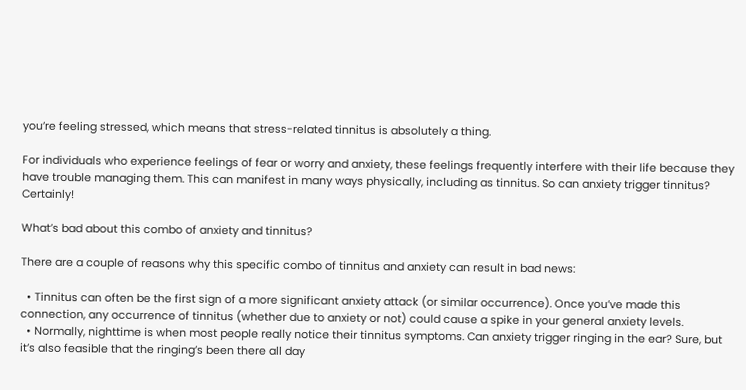you’re feeling stressed, which means that stress-related tinnitus is absolutely a thing.

For individuals who experience feelings of fear or worry and anxiety, these feelings frequently interfere with their life because they have trouble managing them. This can manifest in many ways physically, including as tinnitus. So can anxiety trigger tinnitus? Certainly!

What’s bad about this combo of anxiety and tinnitus?

There are a couple of reasons why this specific combo of tinnitus and anxiety can result in bad news:

  • Tinnitus can often be the first sign of a more significant anxiety attack (or similar occurrence). Once you’ve made this connection, any occurrence of tinnitus (whether due to anxiety or not) could cause a spike in your general anxiety levels.
  • Normally, nighttime is when most people really notice their tinnitus symptoms. Can anxiety trigger ringing in the ear? Sure, but it’s also feasible that the ringing’s been there all day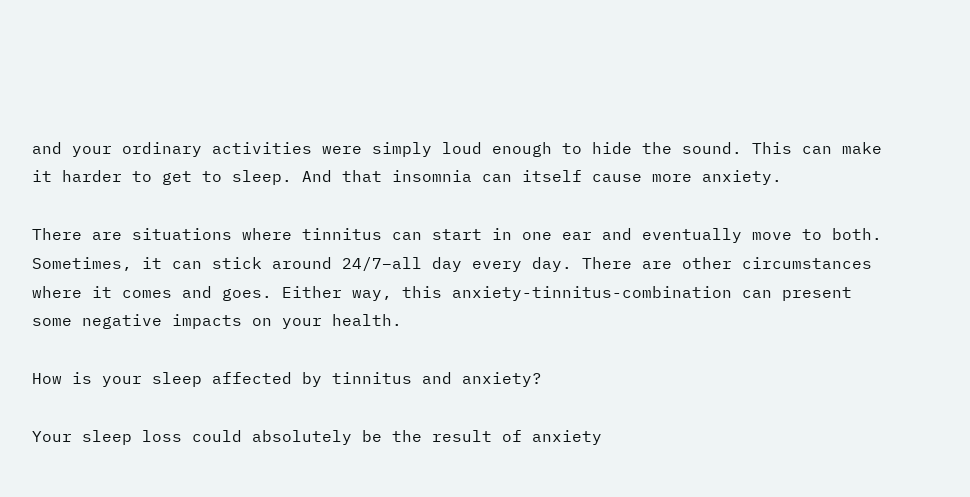and your ordinary activities were simply loud enough to hide the sound. This can make it harder to get to sleep. And that insomnia can itself cause more anxiety.

There are situations where tinnitus can start in one ear and eventually move to both. Sometimes, it can stick around 24/7–all day every day. There are other circumstances where it comes and goes. Either way, this anxiety-tinnitus-combination can present some negative impacts on your health.

How is your sleep affected by tinnitus and anxiety?

Your sleep loss could absolutely be the result of anxiety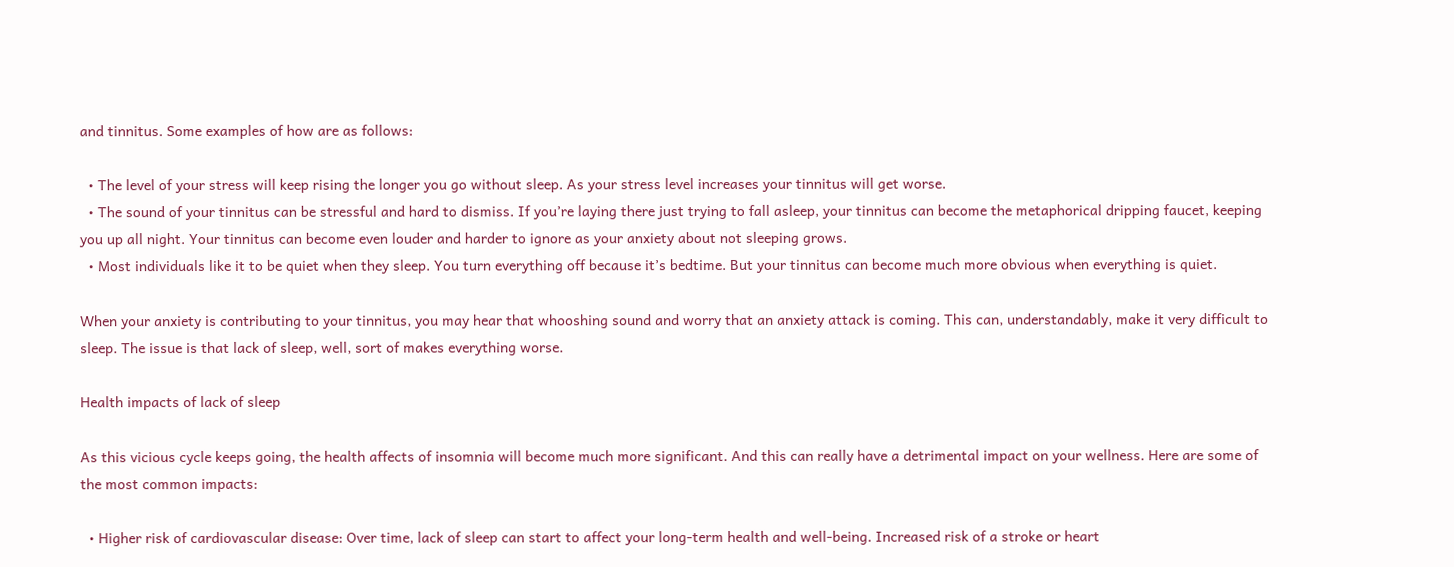and tinnitus. Some examples of how are as follows:

  • The level of your stress will keep rising the longer you go without sleep. As your stress level increases your tinnitus will get worse.
  • The sound of your tinnitus can be stressful and hard to dismiss. If you’re laying there just trying to fall asleep, your tinnitus can become the metaphorical dripping faucet, keeping you up all night. Your tinnitus can become even louder and harder to ignore as your anxiety about not sleeping grows.
  • Most individuals like it to be quiet when they sleep. You turn everything off because it’s bedtime. But your tinnitus can become much more obvious when everything is quiet.

When your anxiety is contributing to your tinnitus, you may hear that whooshing sound and worry that an anxiety attack is coming. This can, understandably, make it very difficult to sleep. The issue is that lack of sleep, well, sort of makes everything worse.

Health impacts of lack of sleep

As this vicious cycle keeps going, the health affects of insomnia will become much more significant. And this can really have a detrimental impact on your wellness. Here are some of the most common impacts:

  • Higher risk of cardiovascular disease: Over time, lack of sleep can start to affect your long-term health and well-being. Increased risk of a stroke or heart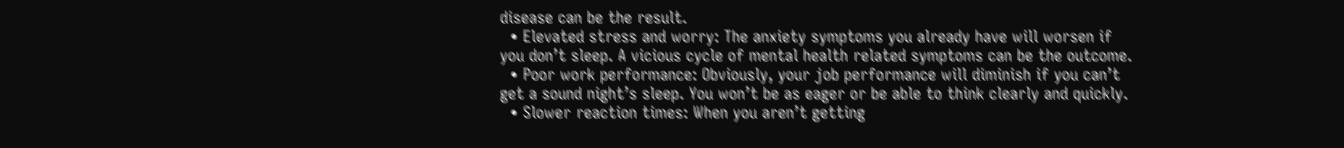disease can be the result.
  • Elevated stress and worry: The anxiety symptoms you already have will worsen if you don’t sleep. A vicious cycle of mental health related symptoms can be the outcome.
  • Poor work performance: Obviously, your job performance will diminish if you can’t get a sound night’s sleep. You won’t be as eager or be able to think clearly and quickly.
  • Slower reaction times: When you aren’t getting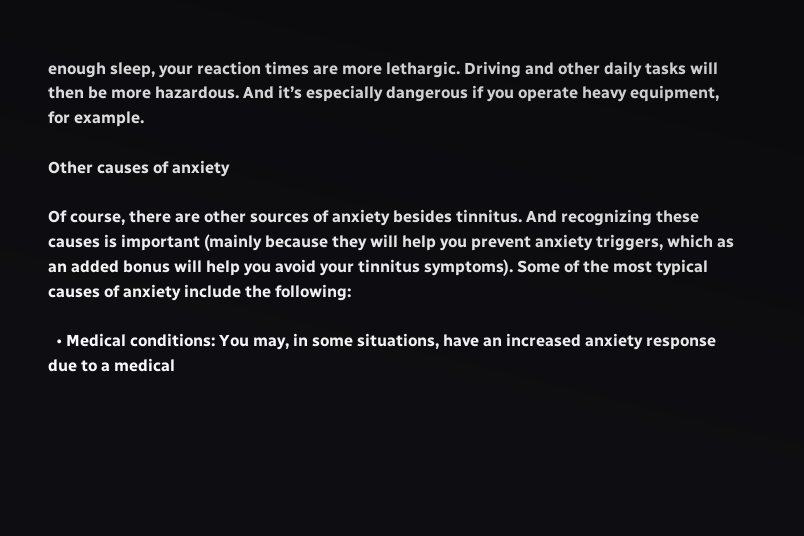enough sleep, your reaction times are more lethargic. Driving and other daily tasks will then be more hazardous. And it’s especially dangerous if you operate heavy equipment, for example.

Other causes of anxiety

Of course, there are other sources of anxiety besides tinnitus. And recognizing these causes is important (mainly because they will help you prevent anxiety triggers, which as an added bonus will help you avoid your tinnitus symptoms). Some of the most typical causes of anxiety include the following:

  • Medical conditions: You may, in some situations, have an increased anxiety response due to a medical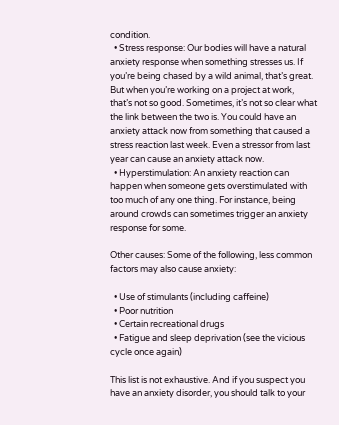condition.
  • Stress response: Our bodies will have a natural anxiety response when something stresses us. If you’re being chased by a wild animal, that’s great. But when you’re working on a project at work, that’s not so good. Sometimes, it’s not so clear what the link between the two is. You could have an anxiety attack now from something that caused a stress reaction last week. Even a stressor from last year can cause an anxiety attack now.
  • Hyperstimulation: An anxiety reaction can happen when someone gets overstimulated with too much of any one thing. For instance, being around crowds can sometimes trigger an anxiety response for some.

Other causes: Some of the following, less common factors may also cause anxiety:

  • Use of stimulants (including caffeine)
  • Poor nutrition
  • Certain recreational drugs
  • Fatigue and sleep deprivation (see the vicious cycle once again)

This list is not exhaustive. And if you suspect you have an anxiety disorder, you should talk to your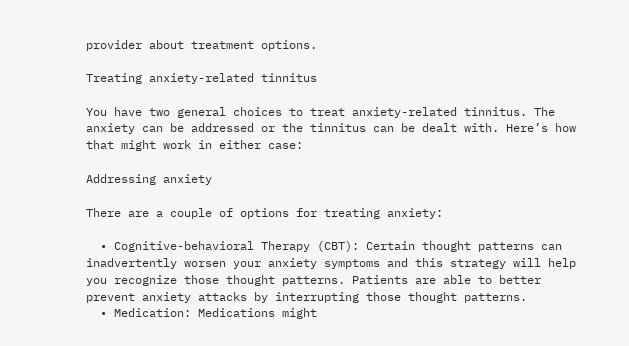provider about treatment options.

Treating anxiety-related tinnitus

You have two general choices to treat anxiety-related tinnitus. The anxiety can be addressed or the tinnitus can be dealt with. Here’s how that might work in either case:

Addressing anxiety

There are a couple of options for treating anxiety:

  • Cognitive-behavioral Therapy (CBT): Certain thought patterns can inadvertently worsen your anxiety symptoms and this strategy will help you recognize those thought patterns. Patients are able to better prevent anxiety attacks by interrupting those thought patterns.
  • Medication: Medications might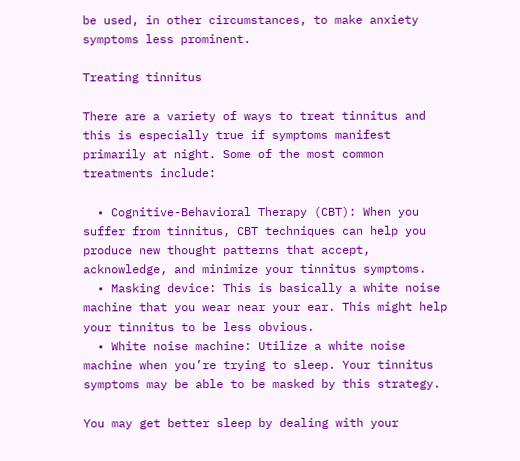be used, in other circumstances, to make anxiety symptoms less prominent.

Treating tinnitus

There are a variety of ways to treat tinnitus and this is especially true if symptoms manifest primarily at night. Some of the most common treatments include:

  • Cognitive-Behavioral Therapy (CBT): When you suffer from tinnitus, CBT techniques can help you produce new thought patterns that accept, acknowledge, and minimize your tinnitus symptoms.
  • Masking device: This is basically a white noise machine that you wear near your ear. This might help your tinnitus to be less obvious.
  • White noise machine: Utilize a white noise machine when you’re trying to sleep. Your tinnitus symptoms may be able to be masked by this strategy.

You may get better sleep by dealing with your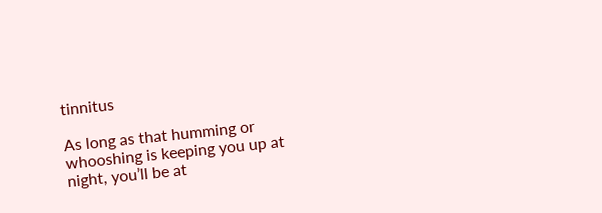tinnitus

As long as that humming or whooshing is keeping you up at night, you’ll be at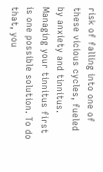risk of falling into one of these vicious cycles, fueled by anxiety and tinnitus. Managing your tinnitus first is one possible solution. To do that, you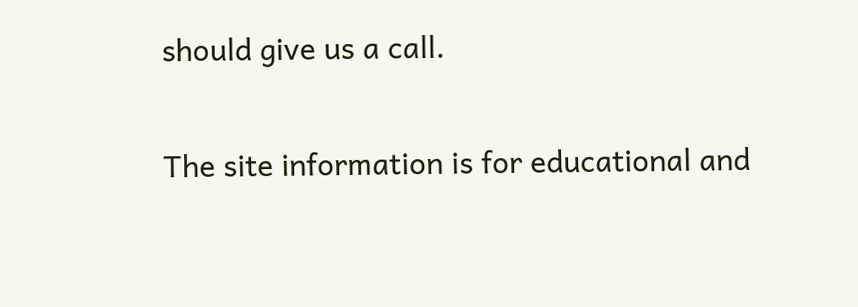should give us a call.

The site information is for educational and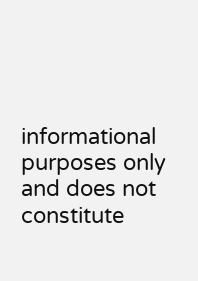informational purposes only and does not constitute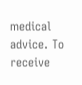medical advice. To receive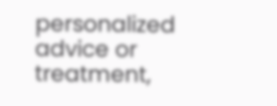personalized advice or treatment,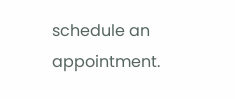schedule an appointment.